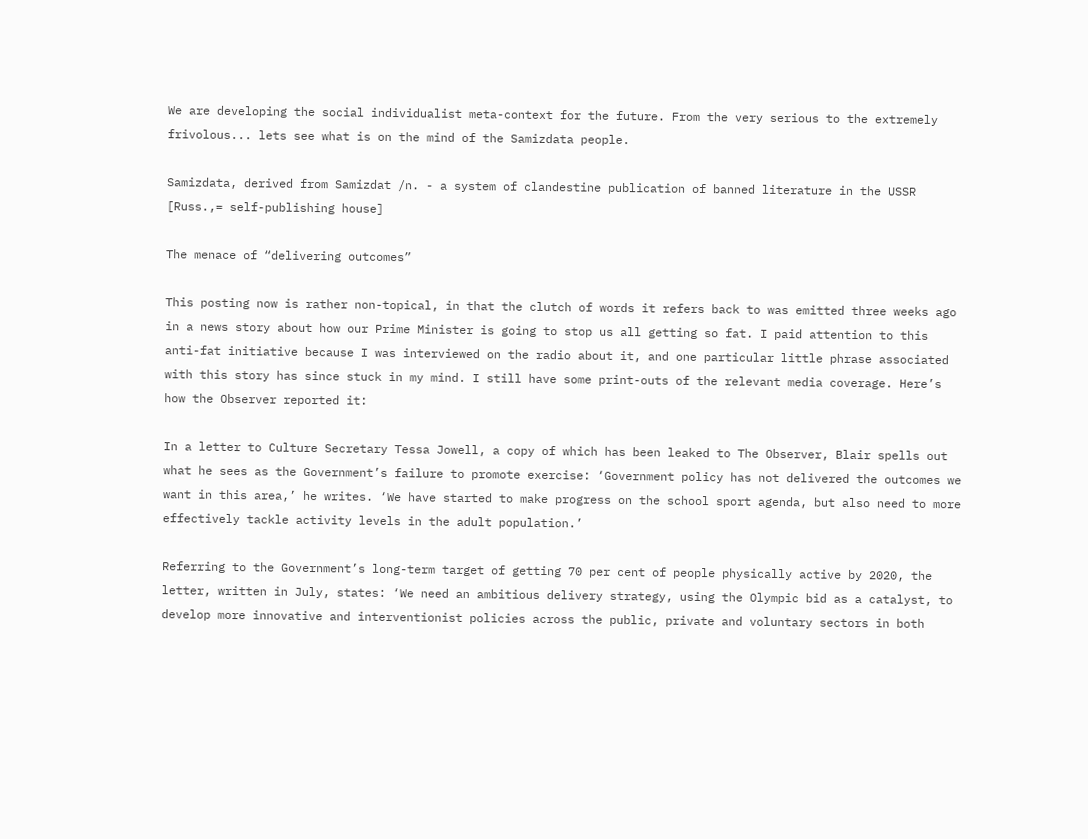We are developing the social individualist meta-context for the future. From the very serious to the extremely frivolous... lets see what is on the mind of the Samizdata people.

Samizdata, derived from Samizdat /n. - a system of clandestine publication of banned literature in the USSR [Russ.,= self-publishing house]

The menace of “delivering outcomes”

This posting now is rather non-topical, in that the clutch of words it refers back to was emitted three weeks ago in a news story about how our Prime Minister is going to stop us all getting so fat. I paid attention to this anti-fat initiative because I was interviewed on the radio about it, and one particular little phrase associated with this story has since stuck in my mind. I still have some print-outs of the relevant media coverage. Here’s how the Observer reported it:

In a letter to Culture Secretary Tessa Jowell, a copy of which has been leaked to The Observer, Blair spells out what he sees as the Government’s failure to promote exercise: ‘Government policy has not delivered the outcomes we want in this area,’ he writes. ‘We have started to make progress on the school sport agenda, but also need to more effectively tackle activity levels in the adult population.’

Referring to the Government’s long-term target of getting 70 per cent of people physically active by 2020, the letter, written in July, states: ‘We need an ambitious delivery strategy, using the Olympic bid as a catalyst, to develop more innovative and interventionist policies across the public, private and voluntary sectors in both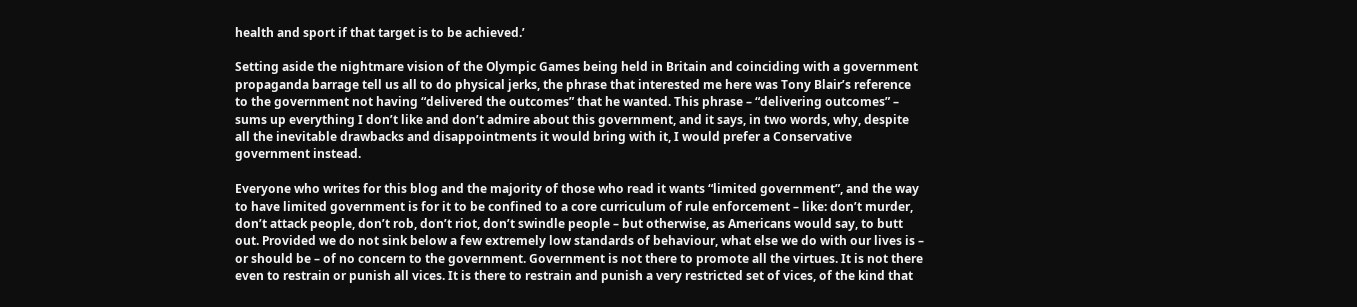health and sport if that target is to be achieved.’

Setting aside the nightmare vision of the Olympic Games being held in Britain and coinciding with a government propaganda barrage tell us all to do physical jerks, the phrase that interested me here was Tony Blair’s reference to the government not having “delivered the outcomes” that he wanted. This phrase – “delivering outcomes” – sums up everything I don’t like and don’t admire about this government, and it says, in two words, why, despite all the inevitable drawbacks and disappointments it would bring with it, I would prefer a Conservative government instead.

Everyone who writes for this blog and the majority of those who read it wants “limited government”, and the way to have limited government is for it to be confined to a core curriculum of rule enforcement – like: don’t murder, don’t attack people, don’t rob, don’t riot, don’t swindle people – but otherwise, as Americans would say, to butt out. Provided we do not sink below a few extremely low standards of behaviour, what else we do with our lives is – or should be – of no concern to the government. Government is not there to promote all the virtues. It is not there even to restrain or punish all vices. It is there to restrain and punish a very restricted set of vices, of the kind that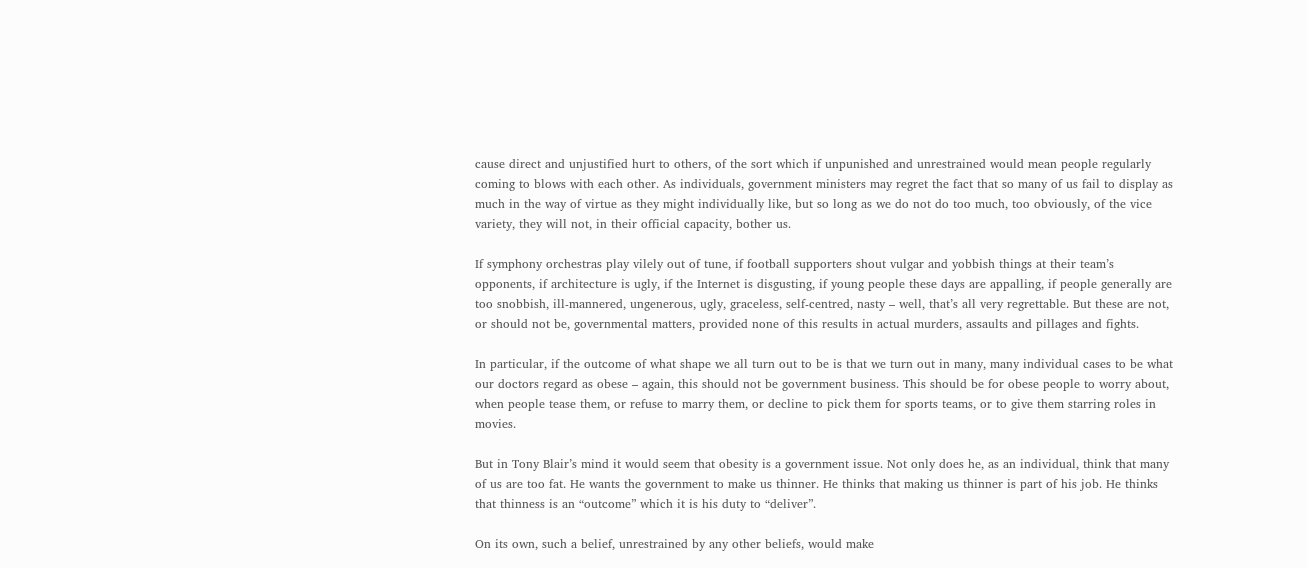cause direct and unjustified hurt to others, of the sort which if unpunished and unrestrained would mean people regularly coming to blows with each other. As individuals, government ministers may regret the fact that so many of us fail to display as much in the way of virtue as they might individually like, but so long as we do not do too much, too obviously, of the vice variety, they will not, in their official capacity, bother us.

If symphony orchestras play vilely out of tune, if football supporters shout vulgar and yobbish things at their team’s opponents, if architecture is ugly, if the Internet is disgusting, if young people these days are appalling, if people generally are too snobbish, ill-mannered, ungenerous, ugly, graceless, self-centred, nasty – well, that’s all very regrettable. But these are not, or should not be, governmental matters, provided none of this results in actual murders, assaults and pillages and fights.

In particular, if the outcome of what shape we all turn out to be is that we turn out in many, many individual cases to be what our doctors regard as obese – again, this should not be government business. This should be for obese people to worry about, when people tease them, or refuse to marry them, or decline to pick them for sports teams, or to give them starring roles in movies.

But in Tony Blair’s mind it would seem that obesity is a government issue. Not only does he, as an individual, think that many of us are too fat. He wants the government to make us thinner. He thinks that making us thinner is part of his job. He thinks that thinness is an “outcome” which it is his duty to “deliver”.

On its own, such a belief, unrestrained by any other beliefs, would make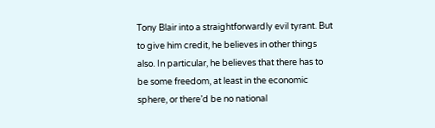Tony Blair into a straightforwardly evil tyrant. But to give him credit, he believes in other things also. In particular, he believes that there has to be some freedom, at least in the economic sphere, or there’d be no national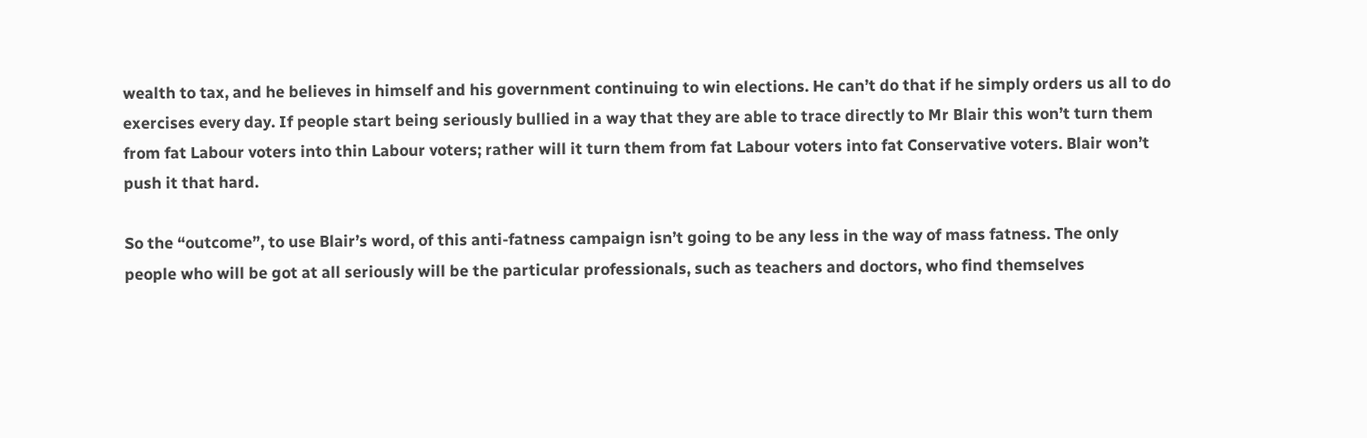wealth to tax, and he believes in himself and his government continuing to win elections. He can’t do that if he simply orders us all to do exercises every day. If people start being seriously bullied in a way that they are able to trace directly to Mr Blair this won’t turn them from fat Labour voters into thin Labour voters; rather will it turn them from fat Labour voters into fat Conservative voters. Blair won’t push it that hard.

So the “outcome”, to use Blair’s word, of this anti-fatness campaign isn’t going to be any less in the way of mass fatness. The only people who will be got at all seriously will be the particular professionals, such as teachers and doctors, who find themselves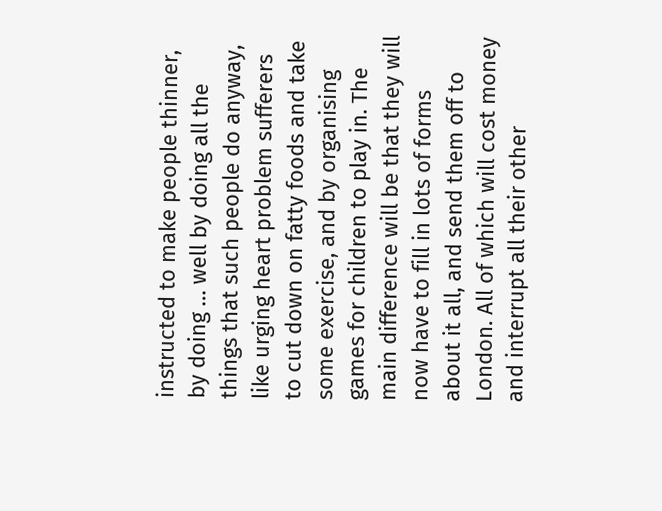instructed to make people thinner, by doing … well by doing all the things that such people do anyway, like urging heart problem sufferers to cut down on fatty foods and take some exercise, and by organising games for children to play in. The main difference will be that they will now have to fill in lots of forms about it all, and send them off to London. All of which will cost money and interrupt all their other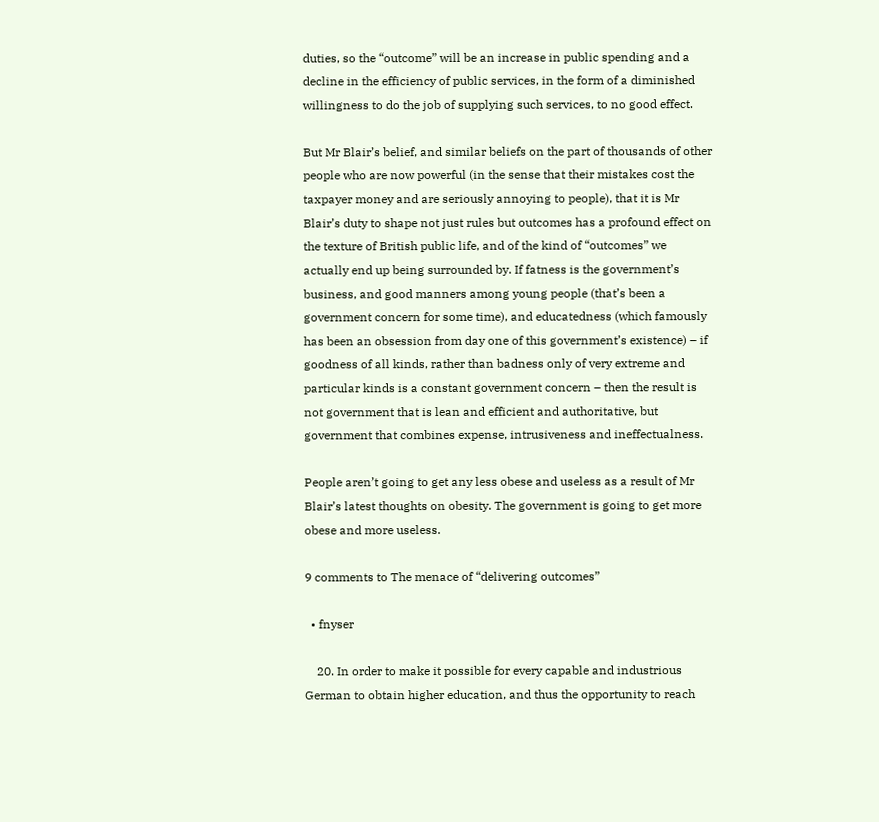duties, so the “outcome” will be an increase in public spending and a decline in the efficiency of public services, in the form of a diminished willingness to do the job of supplying such services, to no good effect.

But Mr Blair’s belief, and similar beliefs on the part of thousands of other people who are now powerful (in the sense that their mistakes cost the taxpayer money and are seriously annoying to people), that it is Mr Blair’s duty to shape not just rules but outcomes has a profound effect on the texture of British public life, and of the kind of “outcomes” we actually end up being surrounded by. If fatness is the government’s business, and good manners among young people (that’s been a government concern for some time), and educatedness (which famously has been an obsession from day one of this government’s existence) – if goodness of all kinds, rather than badness only of very extreme and particular kinds is a constant government concern – then the result is not government that is lean and efficient and authoritative, but government that combines expense, intrusiveness and ineffectualness.

People aren’t going to get any less obese and useless as a result of Mr Blair’s latest thoughts on obesity. The government is going to get more obese and more useless.

9 comments to The menace of “delivering outcomes”

  • fnyser

    20. In order to make it possible for every capable and industrious German to obtain higher education, and thus the opportunity to reach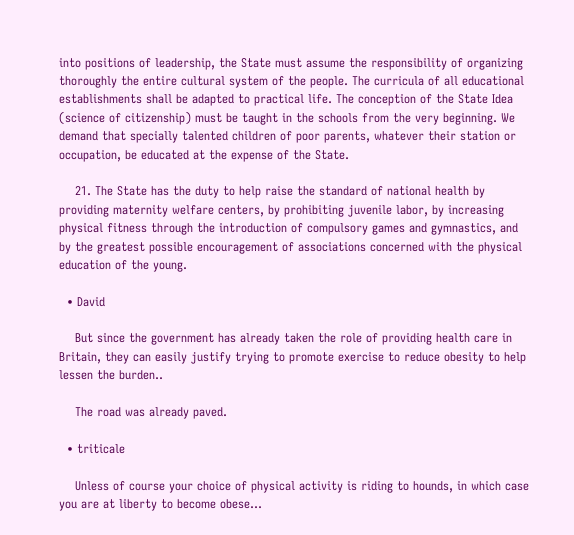into positions of leadership, the State must assume the responsibility of organizing thoroughly the entire cultural system of the people. The curricula of all educational establishments shall be adapted to practical life. The conception of the State Idea (science of citizenship) must be taught in the schools from the very beginning. We demand that specially talented children of poor parents, whatever their station or occupation, be educated at the expense of the State.

    21. The State has the duty to help raise the standard of national health by providing maternity welfare centers, by prohibiting juvenile labor, by increasing physical fitness through the introduction of compulsory games and gymnastics, and by the greatest possible encouragement of associations concerned with the physical education of the young.

  • David

    But since the government has already taken the role of providing health care in Britain, they can easily justify trying to promote exercise to reduce obesity to help lessen the burden..

    The road was already paved.

  • triticale

    Unless of course your choice of physical activity is riding to hounds, in which case you are at liberty to become obese…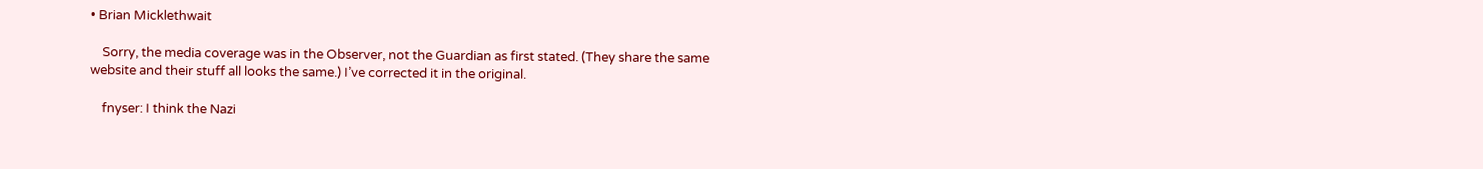• Brian Micklethwait

    Sorry, the media coverage was in the Observer, not the Guardian as first stated. (They share the same website and their stuff all looks the same.) I’ve corrected it in the original.

    fnyser: I think the Nazi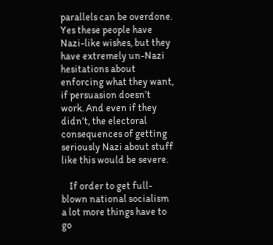parallels can be overdone. Yes these people have Nazi-like wishes, but they have extremely un-Nazi hesitations about enforcing what they want, if persuasion doesn’t work. And even if they didn’t, the electoral consequences of getting seriously Nazi about stuff like this would be severe.

    If order to get full-blown national socialism a lot more things have to go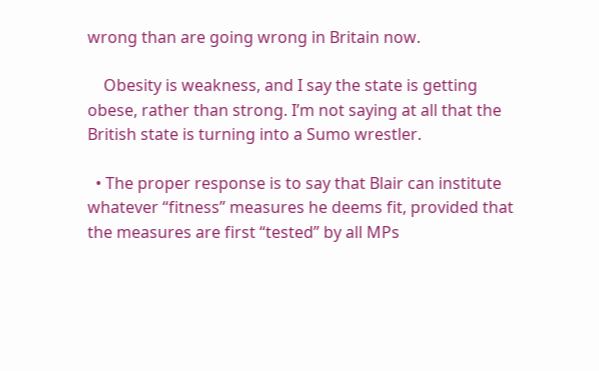wrong than are going wrong in Britain now.

    Obesity is weakness, and I say the state is getting obese, rather than strong. I’m not saying at all that the British state is turning into a Sumo wrestler.

  • The proper response is to say that Blair can institute whatever “fitness” measures he deems fit, provided that the measures are first “tested” by all MPs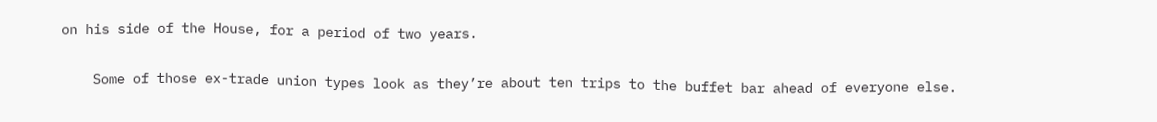on his side of the House, for a period of two years.

    Some of those ex-trade union types look as they’re about ten trips to the buffet bar ahead of everyone else.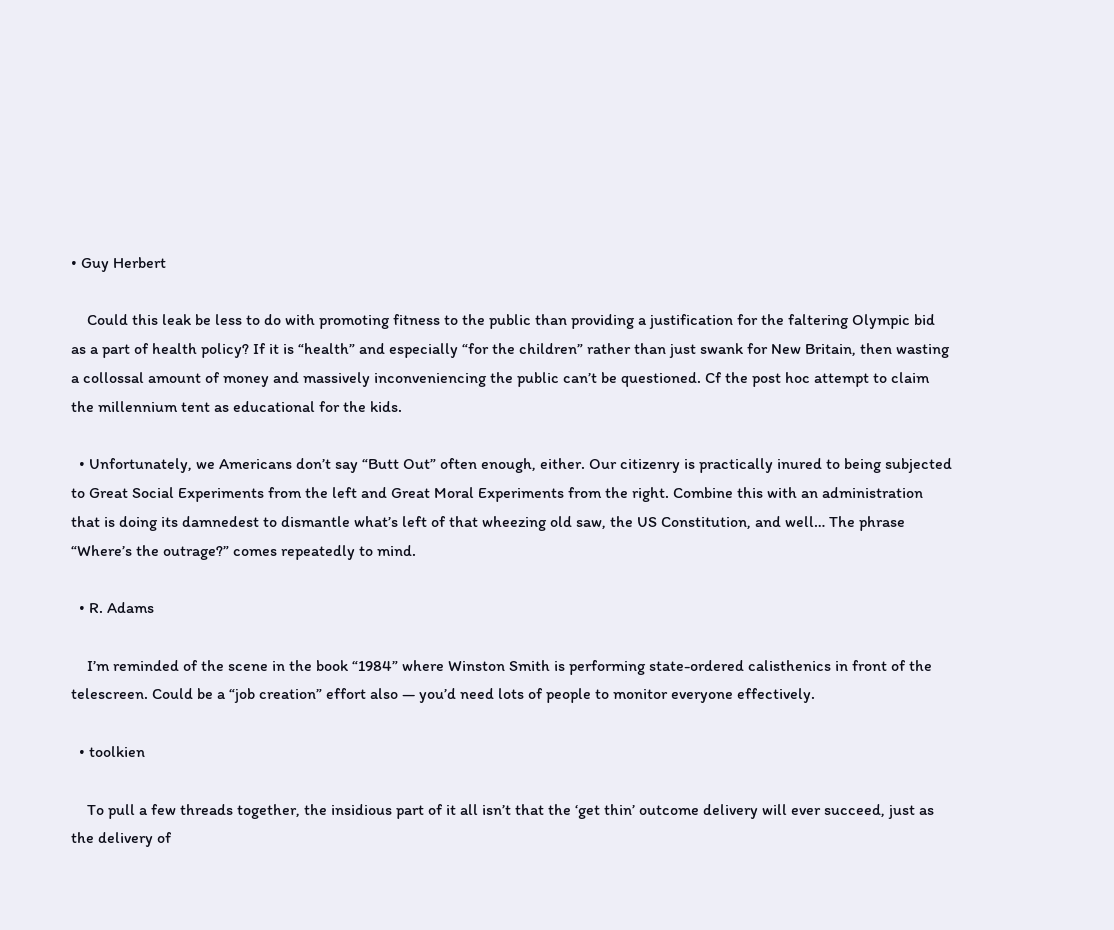• Guy Herbert

    Could this leak be less to do with promoting fitness to the public than providing a justification for the faltering Olympic bid as a part of health policy? If it is “health” and especially “for the children” rather than just swank for New Britain, then wasting a collossal amount of money and massively inconveniencing the public can’t be questioned. Cf the post hoc attempt to claim the millennium tent as educational for the kids.

  • Unfortunately, we Americans don’t say “Butt Out” often enough, either. Our citizenry is practically inured to being subjected to Great Social Experiments from the left and Great Moral Experiments from the right. Combine this with an administration that is doing its damnedest to dismantle what’s left of that wheezing old saw, the US Constitution, and well… The phrase “Where’s the outrage?” comes repeatedly to mind.

  • R. Adams

    I’m reminded of the scene in the book “1984” where Winston Smith is performing state-ordered calisthenics in front of the telescreen. Could be a “job creation” effort also — you’d need lots of people to monitor everyone effectively.

  • toolkien

    To pull a few threads together, the insidious part of it all isn’t that the ‘get thin’ outcome delivery will ever succeed, just as the delivery of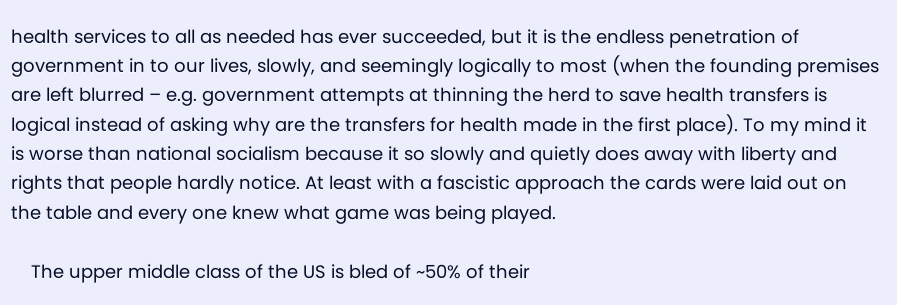health services to all as needed has ever succeeded, but it is the endless penetration of government in to our lives, slowly, and seemingly logically to most (when the founding premises are left blurred – e.g. government attempts at thinning the herd to save health transfers is logical instead of asking why are the transfers for health made in the first place). To my mind it is worse than national socialism because it so slowly and quietly does away with liberty and rights that people hardly notice. At least with a fascistic approach the cards were laid out on the table and every one knew what game was being played.

    The upper middle class of the US is bled of ~50% of their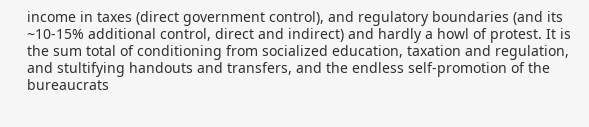income in taxes (direct government control), and regulatory boundaries (and its ~10-15% additional control, direct and indirect) and hardly a howl of protest. It is the sum total of conditioning from socialized education, taxation and regulation, and stultifying handouts and transfers, and the endless self-promotion of the bureaucrats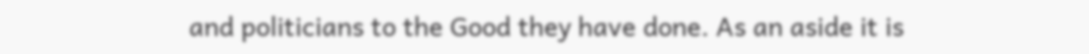and politicians to the Good they have done. As an aside it is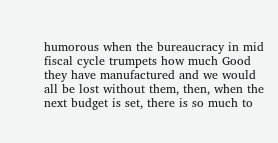humorous when the bureaucracy in mid fiscal cycle trumpets how much Good they have manufactured and we would all be lost without them, then, when the next budget is set, there is so much to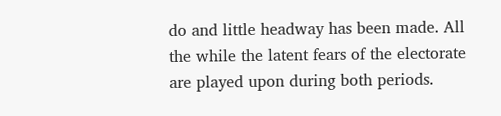do and little headway has been made. All the while the latent fears of the electorate are played upon during both periods.